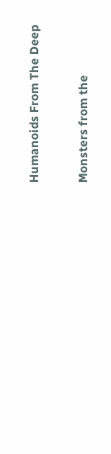Humanoids From The Deep

Monsters from the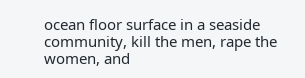ocean floor surface in a seaside community, kill the men, rape the women, and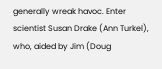generally wreak havoc. Enter scientist Susan Drake (Ann Turkel), who, aided by Jim (Doug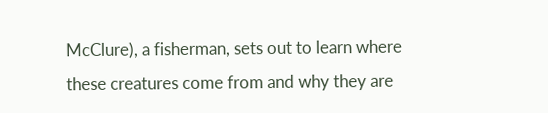McClure), a fisherman, sets out to learn where these creatures come from and why they are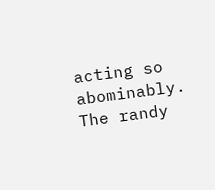acting so abominably. The randy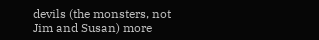devils (the monsters, not Jim and Susan) more